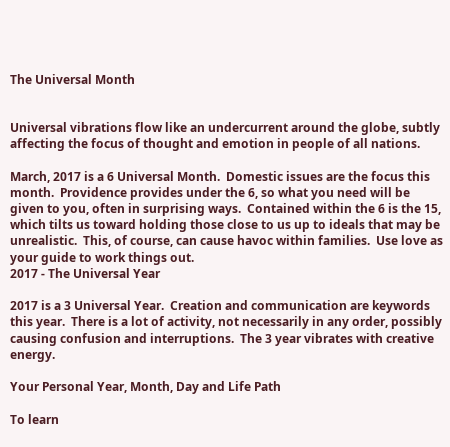The Universal Month


Universal vibrations flow like an undercurrent around the globe, subtly affecting the focus of thought and emotion in people of all nations.

March, 2017 is a 6 Universal Month.  Domestic issues are the focus this month.  Providence provides under the 6, so what you need will be given to you, often in surprising ways.  Contained within the 6 is the 15, which tilts us toward holding those close to us up to ideals that may be unrealistic.  This, of course, can cause havoc within families.  Use love as your guide to work things out.
2017 - The Universal Year

2017 is a 3 Universal Year.  Creation and communication are keywords this year.  There is a lot of activity, not necessarily in any order, possibly causing confusion and interruptions.  The 3 year vibrates with creative energy.

Your Personal Year, Month, Day and Life Path

To learn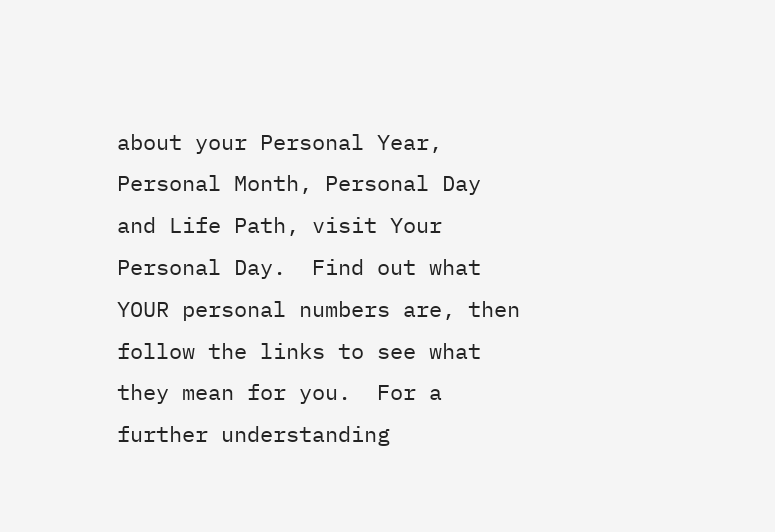about your Personal Year, Personal Month, Personal Day and Life Path, visit Your Personal Day.  Find out what YOUR personal numbers are, then follow the links to see what they mean for you.  For a further understanding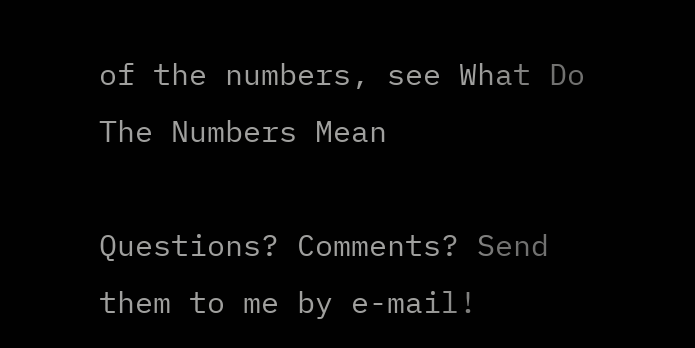of the numbers, see What Do The Numbers Mean

Questions? Comments? Send them to me by e-mail!